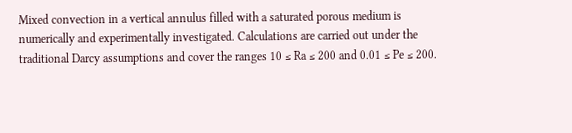Mixed convection in a vertical annulus filled with a saturated porous medium is numerically and experimentally investigated. Calculations are carried out under the traditional Darcy assumptions and cover the ranges 10 ≤ Ra ≤ 200 and 0.01 ≤ Pe ≤ 200.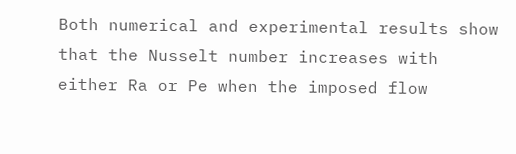Both numerical and experimental results show that the Nusselt number increases with either Ra or Pe when the imposed flow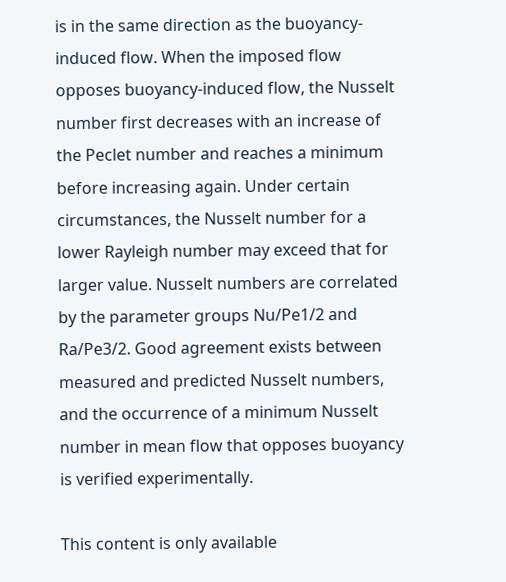is in the same direction as the buoyancy-induced flow. When the imposed flow opposes buoyancy-induced flow, the Nusselt number first decreases with an increase of the Peclet number and reaches a minimum before increasing again. Under certain circumstances, the Nusselt number for a lower Rayleigh number may exceed that for larger value. Nusselt numbers are correlated by the parameter groups Nu/Pe1/2 and Ra/Pe3/2. Good agreement exists between measured and predicted Nusselt numbers, and the occurrence of a minimum Nusselt number in mean flow that opposes buoyancy is verified experimentally.

This content is only available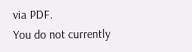via PDF.
You do not currently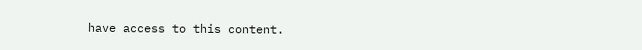have access to this content.